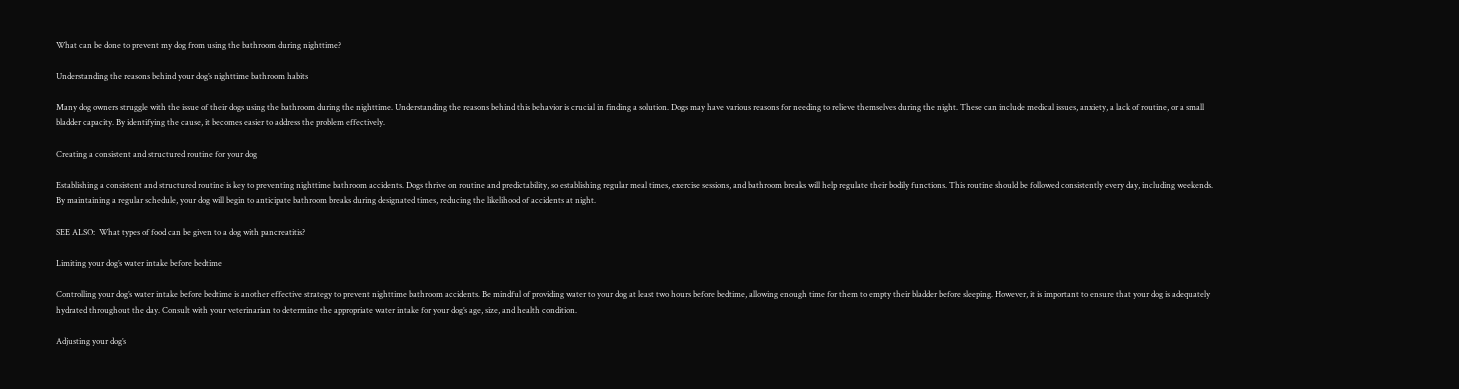What can be done to prevent my dog from using the bathroom during nighttime?

Understanding the reasons behind your dog’s nighttime bathroom habits

Many dog owners struggle with the issue of their dogs using the bathroom during the nighttime. Understanding the reasons behind this behavior is crucial in finding a solution. Dogs may have various reasons for needing to relieve themselves during the night. These can include medical issues, anxiety, a lack of routine, or a small bladder capacity. By identifying the cause, it becomes easier to address the problem effectively.

Creating a consistent and structured routine for your dog

Establishing a consistent and structured routine is key to preventing nighttime bathroom accidents. Dogs thrive on routine and predictability, so establishing regular meal times, exercise sessions, and bathroom breaks will help regulate their bodily functions. This routine should be followed consistently every day, including weekends. By maintaining a regular schedule, your dog will begin to anticipate bathroom breaks during designated times, reducing the likelihood of accidents at night.

SEE ALSO:  What types of food can be given to a dog with pancreatitis?

Limiting your dog’s water intake before bedtime

Controlling your dog’s water intake before bedtime is another effective strategy to prevent nighttime bathroom accidents. Be mindful of providing water to your dog at least two hours before bedtime, allowing enough time for them to empty their bladder before sleeping. However, it is important to ensure that your dog is adequately hydrated throughout the day. Consult with your veterinarian to determine the appropriate water intake for your dog’s age, size, and health condition.

Adjusting your dog’s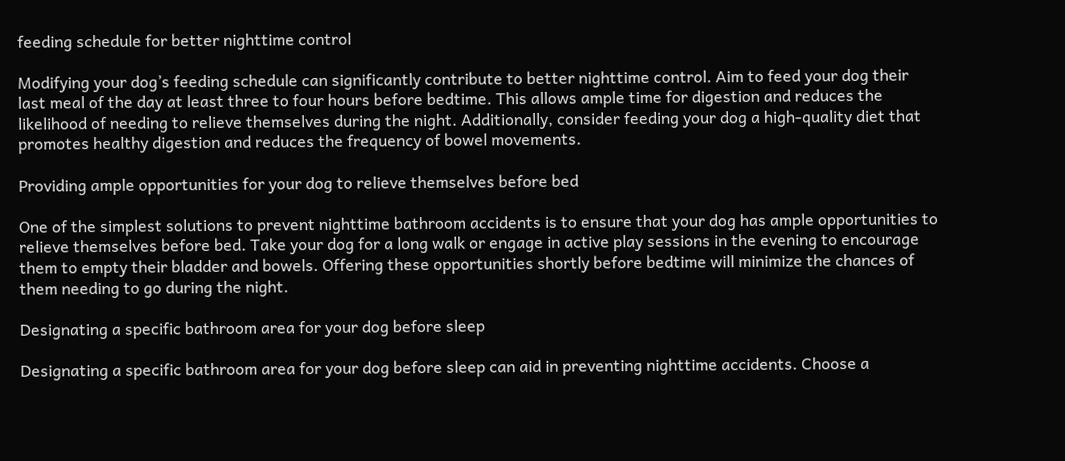feeding schedule for better nighttime control

Modifying your dog’s feeding schedule can significantly contribute to better nighttime control. Aim to feed your dog their last meal of the day at least three to four hours before bedtime. This allows ample time for digestion and reduces the likelihood of needing to relieve themselves during the night. Additionally, consider feeding your dog a high-quality diet that promotes healthy digestion and reduces the frequency of bowel movements.

Providing ample opportunities for your dog to relieve themselves before bed

One of the simplest solutions to prevent nighttime bathroom accidents is to ensure that your dog has ample opportunities to relieve themselves before bed. Take your dog for a long walk or engage in active play sessions in the evening to encourage them to empty their bladder and bowels. Offering these opportunities shortly before bedtime will minimize the chances of them needing to go during the night.

Designating a specific bathroom area for your dog before sleep

Designating a specific bathroom area for your dog before sleep can aid in preventing nighttime accidents. Choose a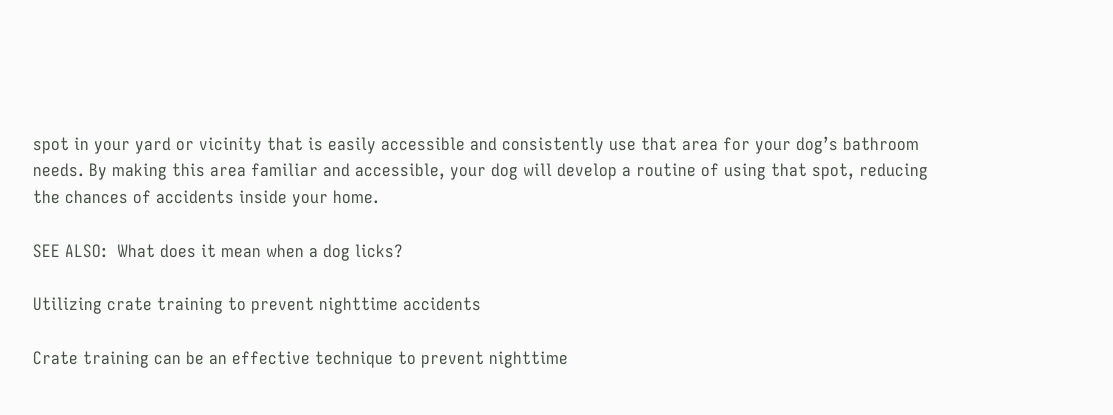spot in your yard or vicinity that is easily accessible and consistently use that area for your dog’s bathroom needs. By making this area familiar and accessible, your dog will develop a routine of using that spot, reducing the chances of accidents inside your home.

SEE ALSO:  What does it mean when a dog licks?

Utilizing crate training to prevent nighttime accidents

Crate training can be an effective technique to prevent nighttime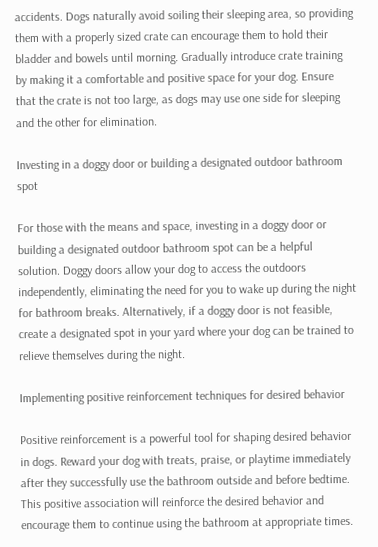accidents. Dogs naturally avoid soiling their sleeping area, so providing them with a properly sized crate can encourage them to hold their bladder and bowels until morning. Gradually introduce crate training by making it a comfortable and positive space for your dog. Ensure that the crate is not too large, as dogs may use one side for sleeping and the other for elimination.

Investing in a doggy door or building a designated outdoor bathroom spot

For those with the means and space, investing in a doggy door or building a designated outdoor bathroom spot can be a helpful solution. Doggy doors allow your dog to access the outdoors independently, eliminating the need for you to wake up during the night for bathroom breaks. Alternatively, if a doggy door is not feasible, create a designated spot in your yard where your dog can be trained to relieve themselves during the night.

Implementing positive reinforcement techniques for desired behavior

Positive reinforcement is a powerful tool for shaping desired behavior in dogs. Reward your dog with treats, praise, or playtime immediately after they successfully use the bathroom outside and before bedtime. This positive association will reinforce the desired behavior and encourage them to continue using the bathroom at appropriate times.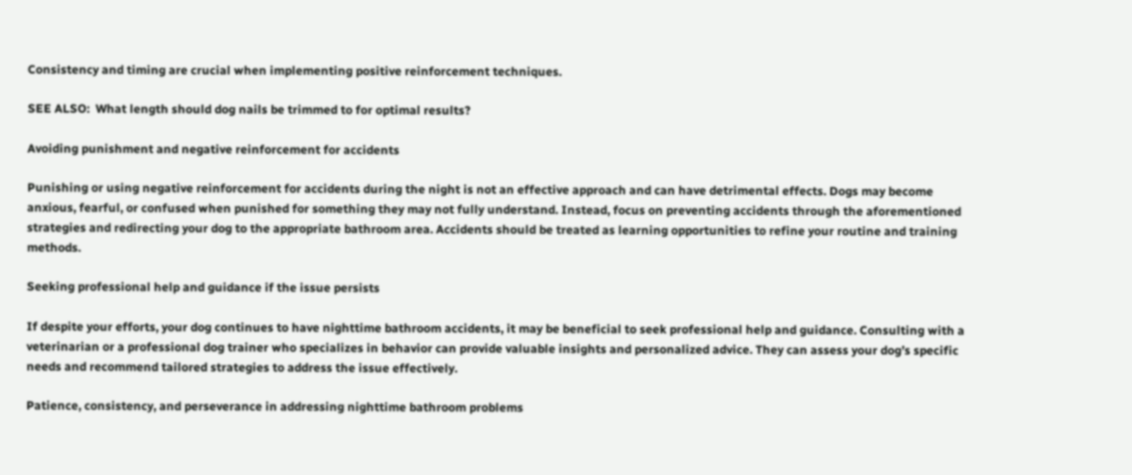Consistency and timing are crucial when implementing positive reinforcement techniques.

SEE ALSO:  What length should dog nails be trimmed to for optimal results?

Avoiding punishment and negative reinforcement for accidents

Punishing or using negative reinforcement for accidents during the night is not an effective approach and can have detrimental effects. Dogs may become anxious, fearful, or confused when punished for something they may not fully understand. Instead, focus on preventing accidents through the aforementioned strategies and redirecting your dog to the appropriate bathroom area. Accidents should be treated as learning opportunities to refine your routine and training methods.

Seeking professional help and guidance if the issue persists

If despite your efforts, your dog continues to have nighttime bathroom accidents, it may be beneficial to seek professional help and guidance. Consulting with a veterinarian or a professional dog trainer who specializes in behavior can provide valuable insights and personalized advice. They can assess your dog’s specific needs and recommend tailored strategies to address the issue effectively.

Patience, consistency, and perseverance in addressing nighttime bathroom problems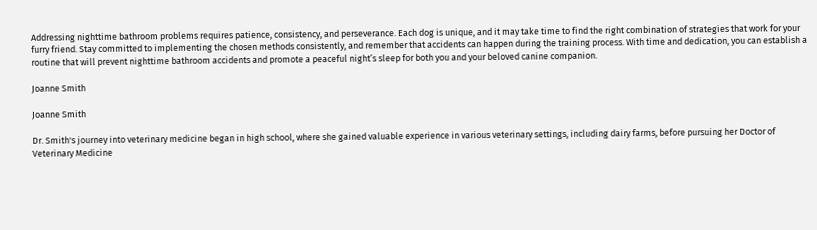Addressing nighttime bathroom problems requires patience, consistency, and perseverance. Each dog is unique, and it may take time to find the right combination of strategies that work for your furry friend. Stay committed to implementing the chosen methods consistently, and remember that accidents can happen during the training process. With time and dedication, you can establish a routine that will prevent nighttime bathroom accidents and promote a peaceful night’s sleep for both you and your beloved canine companion.

Joanne Smith

Joanne Smith

Dr. Smith's journey into veterinary medicine began in high school, where she gained valuable experience in various veterinary settings, including dairy farms, before pursuing her Doctor of Veterinary Medicine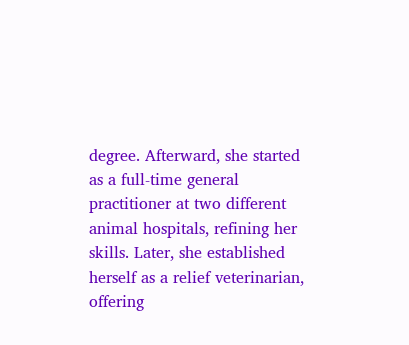degree. Afterward, she started as a full-time general practitioner at two different animal hospitals, refining her skills. Later, she established herself as a relief veterinarian, offering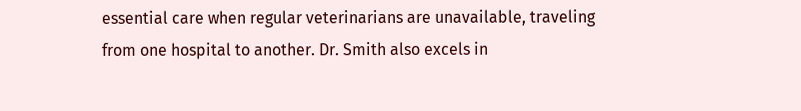essential care when regular veterinarians are unavailable, traveling from one hospital to another. Dr. Smith also excels in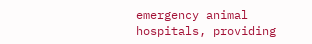emergency animal hospitals, providing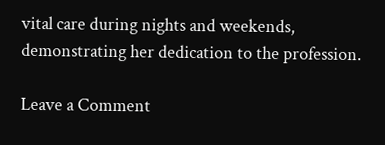vital care during nights and weekends, demonstrating her dedication to the profession.

Leave a Comment